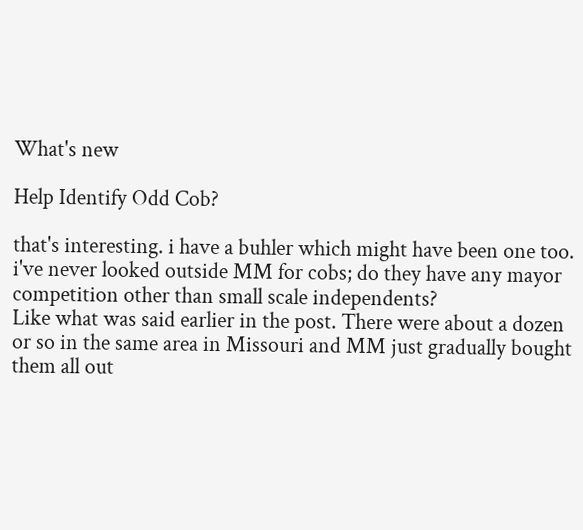What's new

Help Identify Odd Cob?

that's interesting. i have a buhler which might have been one too. i've never looked outside MM for cobs; do they have any mayor competition other than small scale independents?
Like what was said earlier in the post. There were about a dozen or so in the same area in Missouri and MM just gradually bought them all out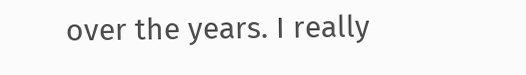over the years. I really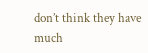don’t think they have much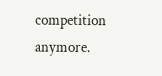competition anymore.